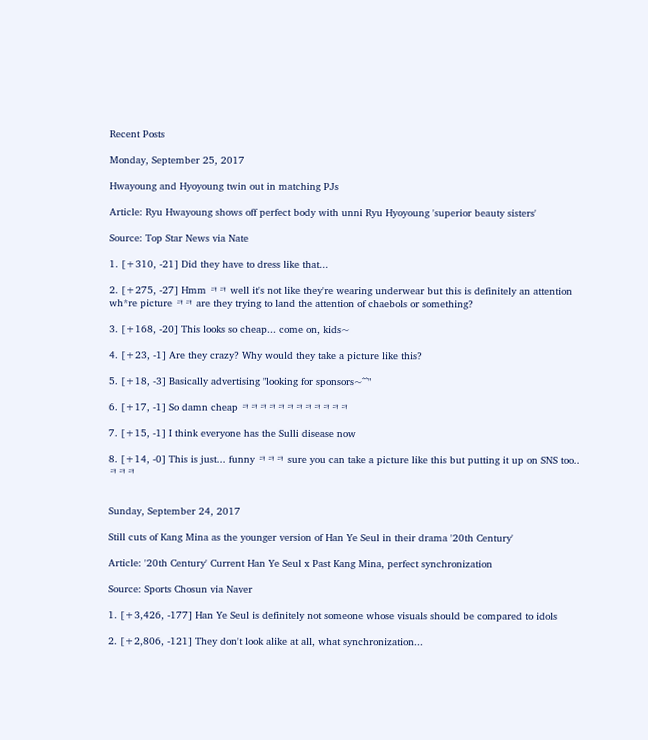Recent Posts

Monday, September 25, 2017

Hwayoung and Hyoyoung twin out in matching PJs

Article: Ryu Hwayoung shows off perfect body with unni Ryu Hyoyoung 'superior beauty sisters'

Source: Top Star News via Nate

1. [+310, -21] Did they have to dress like that...

2. [+275, -27] Hmm ㅋㅋ well it's not like they're wearing underwear but this is definitely an attention wh*re picture ㅋㅋ are they trying to land the attention of chaebols or something?

3. [+168, -20] This looks so cheap... come on, kids~

4. [+23, -1] Are they crazy? Why would they take a picture like this?

5. [+18, -3] Basically advertising "looking for sponsors~^^"

6. [+17, -1] So damn cheap ㅋㅋㅋㅋㅋㅋㅋㅋㅋㅋㅋㅋ

7. [+15, -1] I think everyone has the Sulli disease now

8. [+14, -0] This is just... funny ㅋㅋㅋ sure you can take a picture like this but putting it up on SNS too.. ㅋㅋㅋ


Sunday, September 24, 2017

Still cuts of Kang Mina as the younger version of Han Ye Seul in their drama '20th Century'

Article: '20th Century' Current Han Ye Seul x Past Kang Mina, perfect synchronization

Source: Sports Chosun via Naver

1. [+3,426, -177] Han Ye Seul is definitely not someone whose visuals should be compared to idols

2. [+2,806, -121] They don't look alike at all, what synchronization...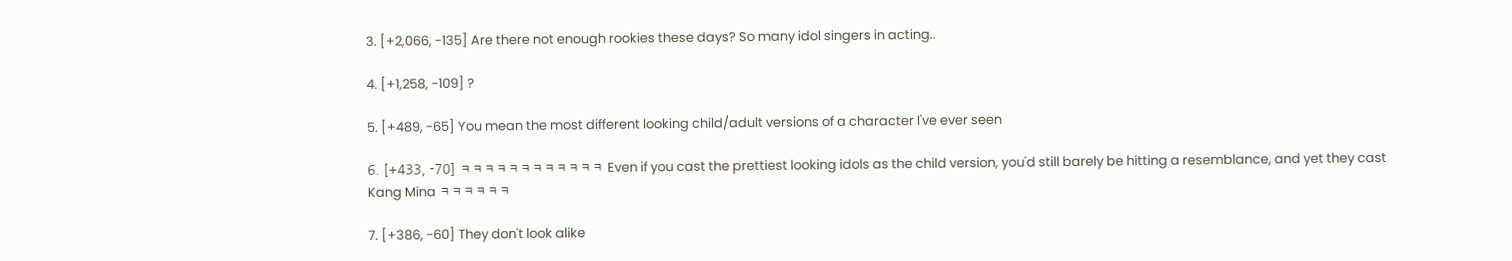3. [+2,066, -135] Are there not enough rookies these days? So many idol singers in acting..

4. [+1,258, -109] ?

5. [+489, -65] You mean the most different looking child/adult versions of a character I've ever seen

6. [+433, -70] ㅋㅋㅋㅋㅋㅋㅋㅋㅋㅋㅋㅋ Even if you cast the prettiest looking idols as the child version, you'd still barely be hitting a resemblance, and yet they cast Kang Mina ㅋㅋㅋㅋㅋㅋ

7. [+386, -60] They don't look alike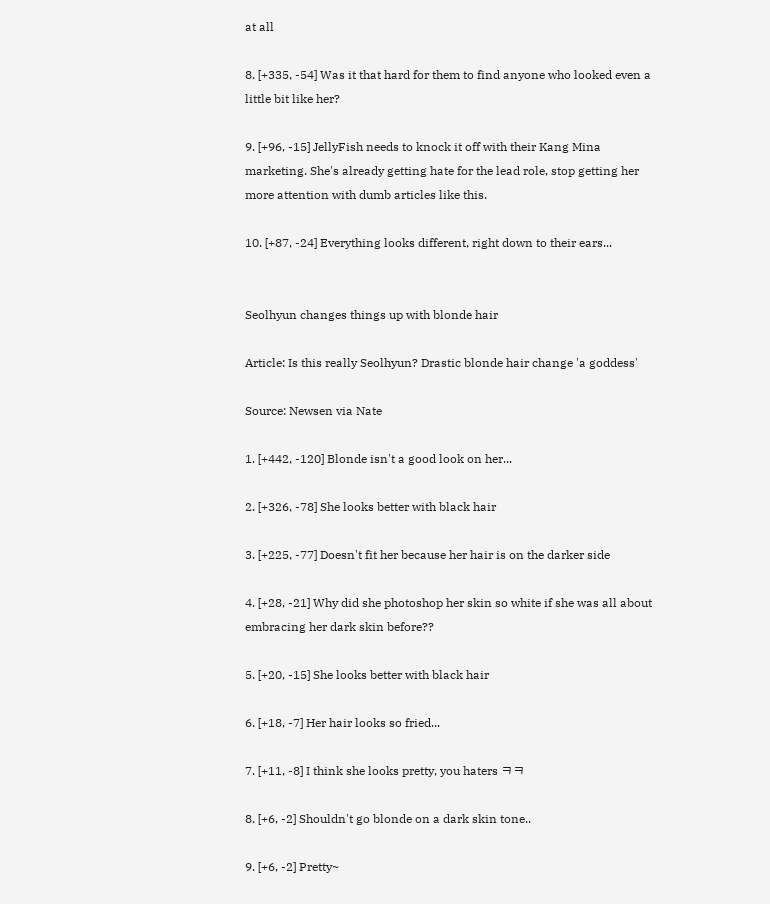at all

8. [+335, -54] Was it that hard for them to find anyone who looked even a little bit like her?

9. [+96, -15] JellyFish needs to knock it off with their Kang Mina marketing. She's already getting hate for the lead role, stop getting her more attention with dumb articles like this.

10. [+87, -24] Everything looks different, right down to their ears...


Seolhyun changes things up with blonde hair

Article: Is this really Seolhyun? Drastic blonde hair change 'a goddess'

Source: Newsen via Nate

1. [+442, -120] Blonde isn't a good look on her...

2. [+326, -78] She looks better with black hair

3. [+225, -77] Doesn't fit her because her hair is on the darker side

4. [+28, -21] Why did she photoshop her skin so white if she was all about embracing her dark skin before??

5. [+20, -15] She looks better with black hair

6. [+18, -7] Her hair looks so fried...

7. [+11, -8] I think she looks pretty, you haters ㅋㅋ

8. [+6, -2] Shouldn't go blonde on a dark skin tone..

9. [+6, -2] Pretty~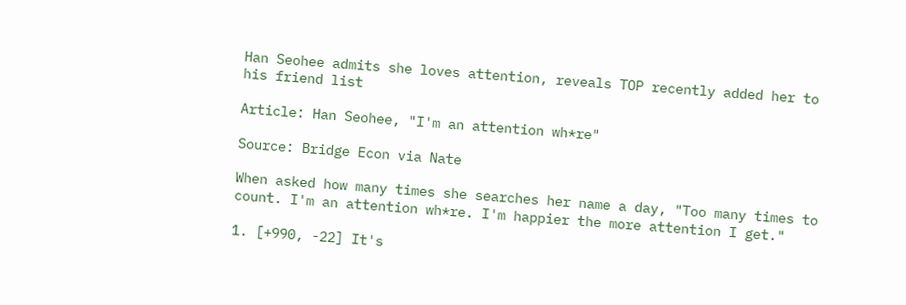Han Seohee admits she loves attention, reveals TOP recently added her to his friend list

Article: Han Seohee, "I'm an attention wh*re"

Source: Bridge Econ via Nate

When asked how many times she searches her name a day, "Too many times to count. I'm an attention wh*re. I'm happier the more attention I get."

1. [+990, -22] It's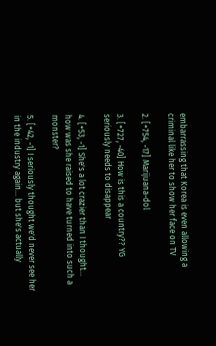embarrassing that Korea is even allowing a criminal like her to show her face on TV

2. [+754, -17] Marijuana-dol

3. [+727, -40] How is this a country?? YG seriously needs to disappear

4. [+53, -1] She's a lot crazier than I thought... how was she raised to have turned into such a monster?

5. [+42, -1] I seriously thought we'd never see her in the industry again... but she's actually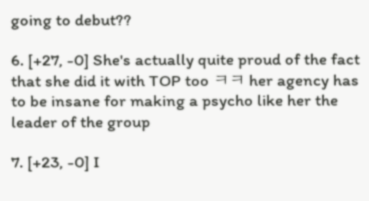going to debut??

6. [+27, -0] She's actually quite proud of the fact that she did it with TOP too ㅋㅋ her agency has to be insane for making a psycho like her the leader of the group

7. [+23, -0] I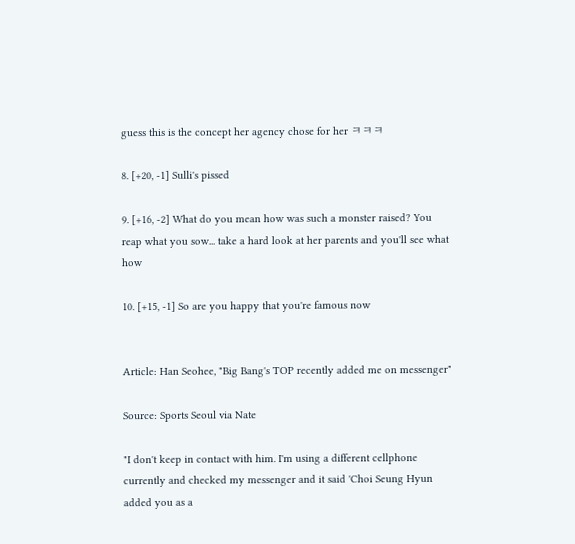guess this is the concept her agency chose for her ㅋㅋㅋ

8. [+20, -1] Sulli's pissed

9. [+16, -2] What do you mean how was such a monster raised? You reap what you sow... take a hard look at her parents and you'll see what how

10. [+15, -1] So are you happy that you're famous now


Article: Han Seohee, "Big Bang's TOP recently added me on messenger"

Source: Sports Seoul via Nate

"I don't keep in contact with him. I'm using a different cellphone currently and checked my messenger and it said 'Choi Seung Hyun added you as a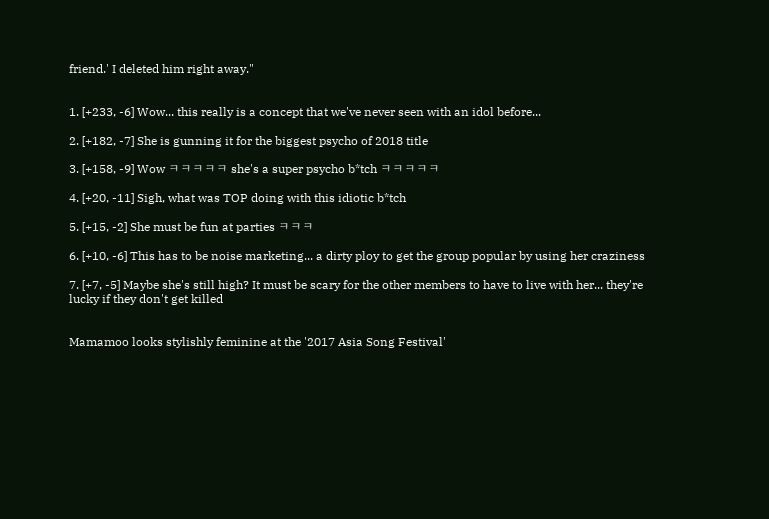friend.' I deleted him right away."


1. [+233, -6] Wow... this really is a concept that we've never seen with an idol before...

2. [+182, -7] She is gunning it for the biggest psycho of 2018 title

3. [+158, -9] Wow ㅋㅋㅋㅋㅋ she's a super psycho b*tch ㅋㅋㅋㅋㅋ

4. [+20, -11] Sigh, what was TOP doing with this idiotic b*tch

5. [+15, -2] She must be fun at parties ㅋㅋㅋ

6. [+10, -6] This has to be noise marketing... a dirty ploy to get the group popular by using her craziness

7. [+7, -5] Maybe she's still high? It must be scary for the other members to have to live with her... they're lucky if they don't get killed


Mamamoo looks stylishly feminine at the '2017 Asia Song Festival'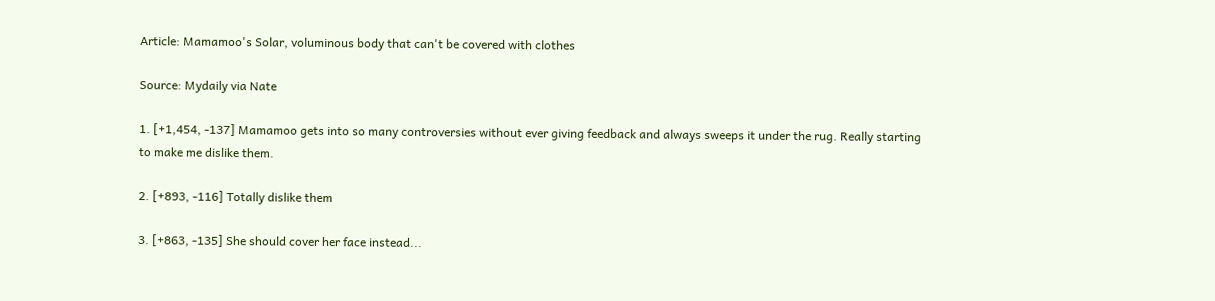Article: Mamamoo's Solar, voluminous body that can't be covered with clothes

Source: Mydaily via Nate

1. [+1,454, -137] Mamamoo gets into so many controversies without ever giving feedback and always sweeps it under the rug. Really starting to make me dislike them.

2. [+893, -116] Totally dislike them

3. [+863, -135] She should cover her face instead...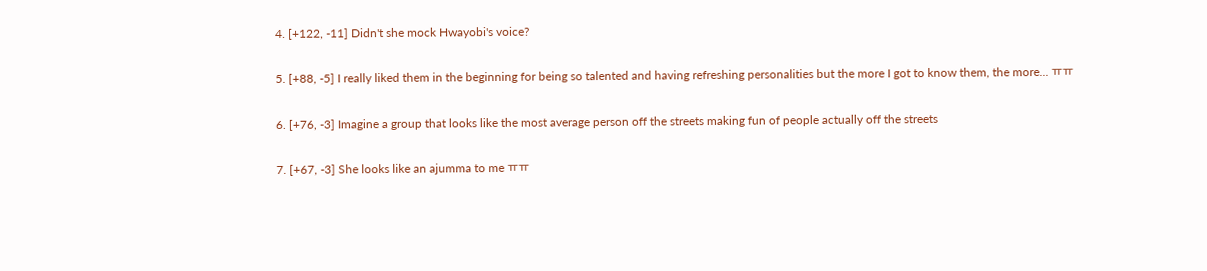4. [+122, -11] Didn't she mock Hwayobi's voice?

5. [+88, -5] I really liked them in the beginning for being so talented and having refreshing personalities but the more I got to know them, the more... ㅠㅠ

6. [+76, -3] Imagine a group that looks like the most average person off the streets making fun of people actually off the streets

7. [+67, -3] She looks like an ajumma to me ㅠㅠ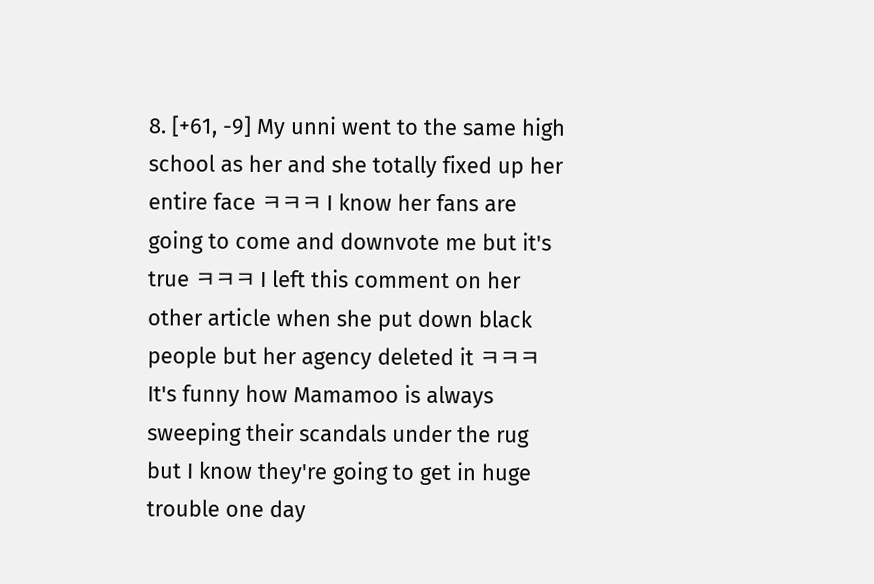8. [+61, -9] My unni went to the same high school as her and she totally fixed up her entire face ㅋㅋㅋ I know her fans are going to come and downvote me but it's true ㅋㅋㅋ I left this comment on her other article when she put down black people but her agency deleted it ㅋㅋㅋ It's funny how Mamamoo is always sweeping their scandals under the rug but I know they're going to get in huge trouble one day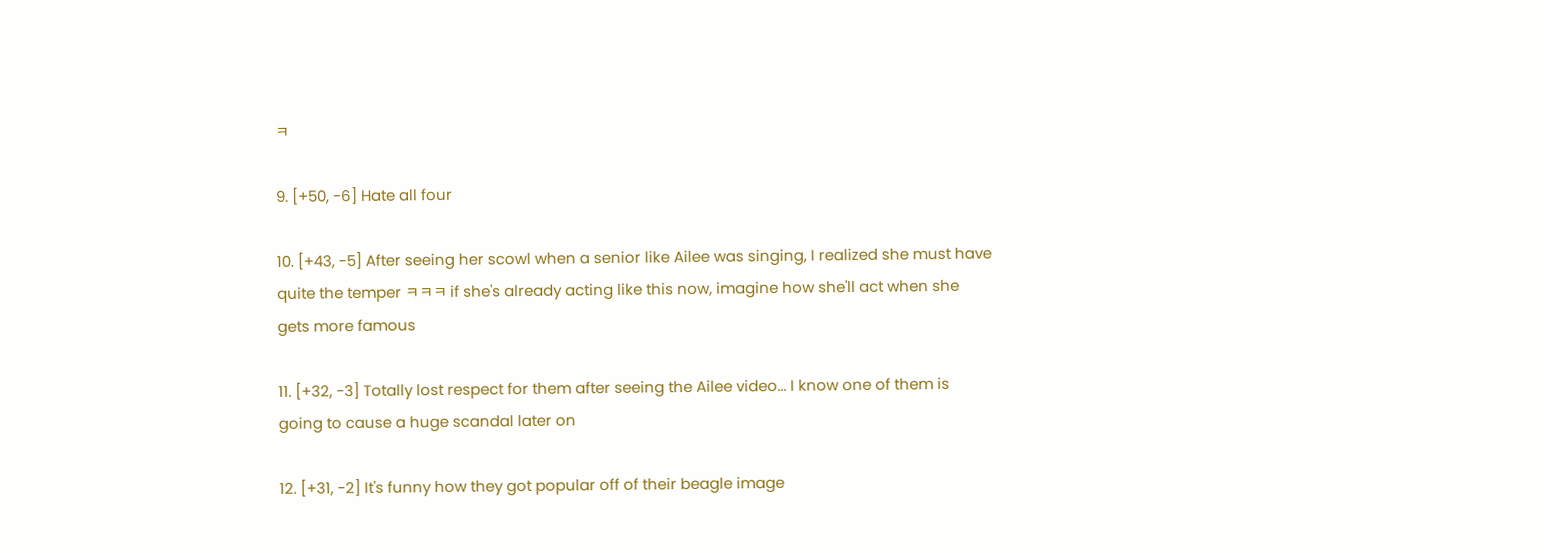ㅋ

9. [+50, -6] Hate all four

10. [+43, -5] After seeing her scowl when a senior like Ailee was singing, I realized she must have quite the temper ㅋㅋㅋ if she's already acting like this now, imagine how she'll act when she gets more famous

11. [+32, -3] Totally lost respect for them after seeing the Ailee video... I know one of them is going to cause a huge scandal later on

12. [+31, -2] It's funny how they got popular off of their beagle image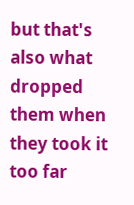but that's also what dropped them when they took it too far